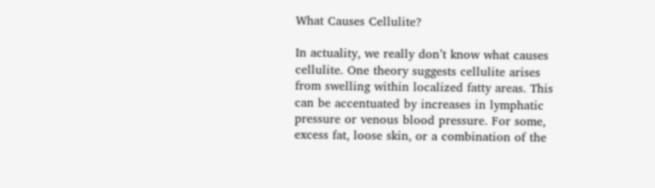What Causes Cellulite?

In actuality, we really don’t know what causes cellulite. One theory suggests cellulite arises from swelling within localized fatty areas. This can be accentuated by increases in lymphatic pressure or venous blood pressure. For some, excess fat, loose skin, or a combination of the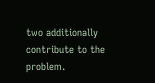two additionally contribute to the problem.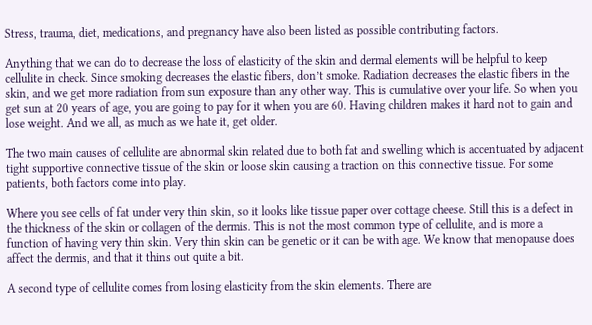Stress, trauma, diet, medications, and pregnancy have also been listed as possible contributing factors.

Anything that we can do to decrease the loss of elasticity of the skin and dermal elements will be helpful to keep cellulite in check. Since smoking decreases the elastic fibers, don’t smoke. Radiation decreases the elastic fibers in the skin, and we get more radiation from sun exposure than any other way. This is cumulative over your life. So when you get sun at 20 years of age, you are going to pay for it when you are 60. Having children makes it hard not to gain and lose weight. And we all, as much as we hate it, get older.

The two main causes of cellulite are abnormal skin related due to both fat and swelling which is accentuated by adjacent tight supportive connective tissue of the skin or loose skin causing a traction on this connective tissue. For some patients, both factors come into play.

Where you see cells of fat under very thin skin, so it looks like tissue paper over cottage cheese. Still this is a defect in the thickness of the skin or collagen of the dermis. This is not the most common type of cellulite, and is more a function of having very thin skin. Very thin skin can be genetic or it can be with age. We know that menopause does affect the dermis, and that it thins out quite a bit.

A second type of cellulite comes from losing elasticity from the skin elements. There are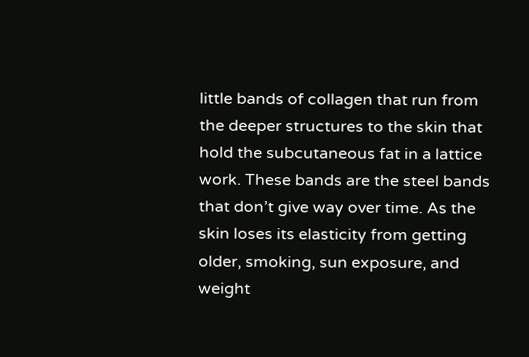little bands of collagen that run from the deeper structures to the skin that hold the subcutaneous fat in a lattice work. These bands are the steel bands that don’t give way over time. As the skin loses its elasticity from getting older, smoking, sun exposure, and weight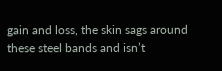gain and loss, the skin sags around these steel bands and isn’t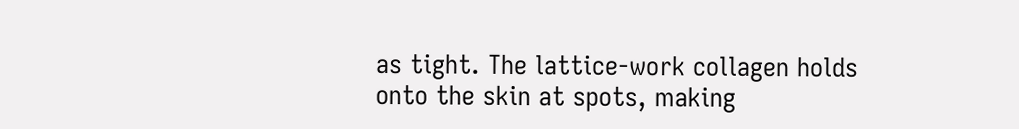as tight. The lattice-work collagen holds onto the skin at spots, making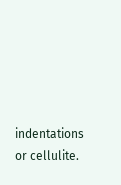indentations or cellulite.